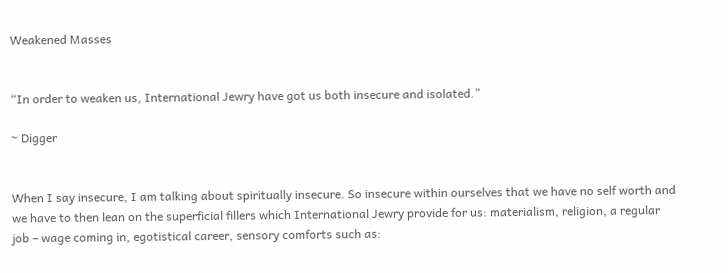Weakened Masses


“In order to weaken us, International Jewry have got us both insecure and isolated.”

~ Digger


When I say insecure, I am talking about spiritually insecure. So insecure within ourselves that we have no self worth and we have to then lean on the superficial fillers which International Jewry provide for us: materialism, religion, a regular job – wage coming in, egotistical career, sensory comforts such as: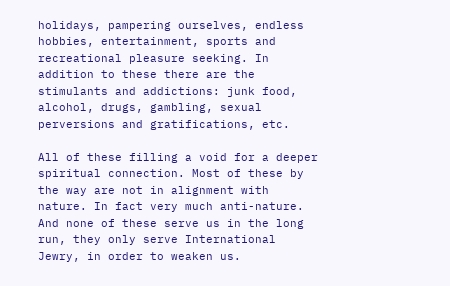holidays, pampering ourselves, endless hobbies, entertainment, sports and recreational pleasure seeking. In addition to these there are the stimulants and addictions: junk food, alcohol, drugs, gambling, sexual perversions and gratifications, etc.

All of these filling a void for a deeper spiritual connection. Most of these by the way are not in alignment with nature. In fact very much anti-nature. And none of these serve us in the long run, they only serve International Jewry, in order to weaken us.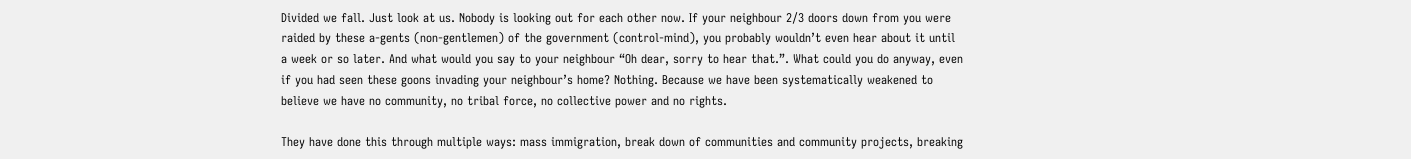Divided we fall. Just look at us. Nobody is looking out for each other now. If your neighbour 2/3 doors down from you were raided by these a-gents (non-gentlemen) of the government (control-mind), you probably wouldn’t even hear about it until a week or so later. And what would you say to your neighbour “Oh dear, sorry to hear that.”. What could you do anyway, even if you had seen these goons invading your neighbour’s home? Nothing. Because we have been systematically weakened to believe we have no community, no tribal force, no collective power and no rights.

They have done this through multiple ways: mass immigration, break down of communities and community projects, breaking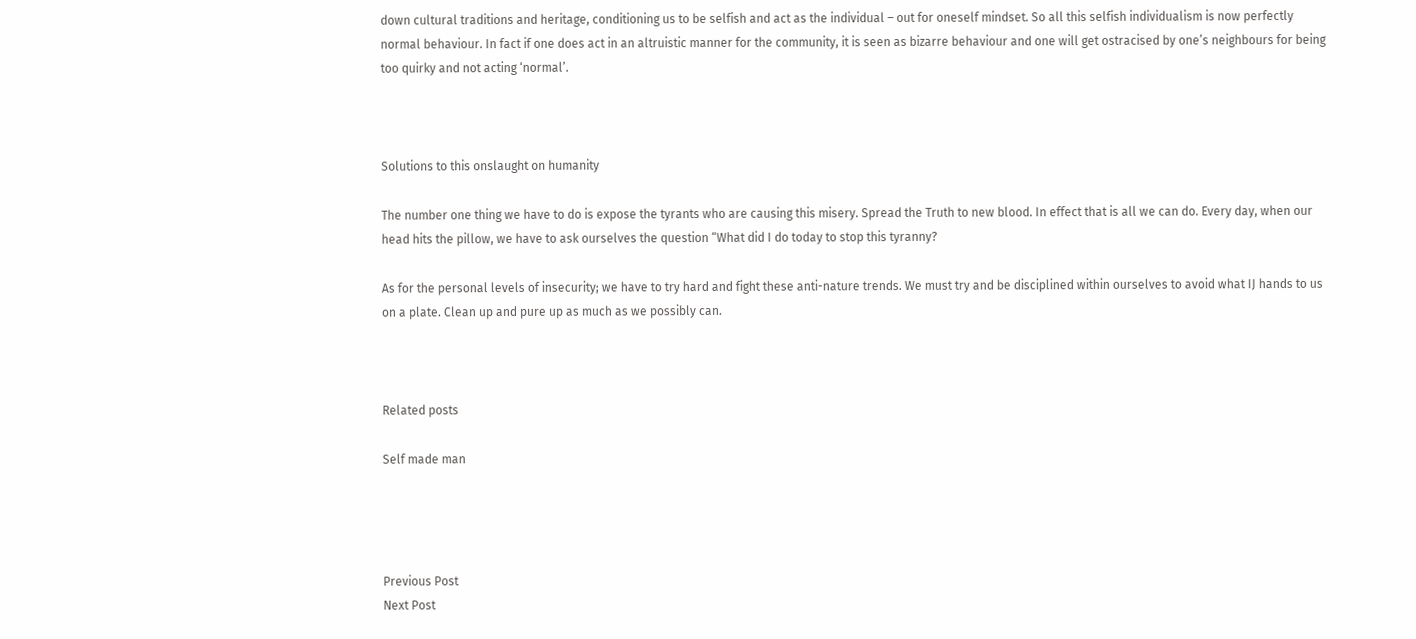down cultural traditions and heritage, conditioning us to be selfish and act as the individual – out for oneself mindset. So all this selfish individualism is now perfectly normal behaviour. In fact if one does act in an altruistic manner for the community, it is seen as bizarre behaviour and one will get ostracised by one’s neighbours for being too quirky and not acting ‘normal’.



Solutions to this onslaught on humanity

The number one thing we have to do is expose the tyrants who are causing this misery. Spread the Truth to new blood. In effect that is all we can do. Every day, when our head hits the pillow, we have to ask ourselves the question “What did I do today to stop this tyranny?

As for the personal levels of insecurity; we have to try hard and fight these anti-nature trends. We must try and be disciplined within ourselves to avoid what IJ hands to us on a plate. Clean up and pure up as much as we possibly can.



Related posts

Self made man




Previous Post
Next Post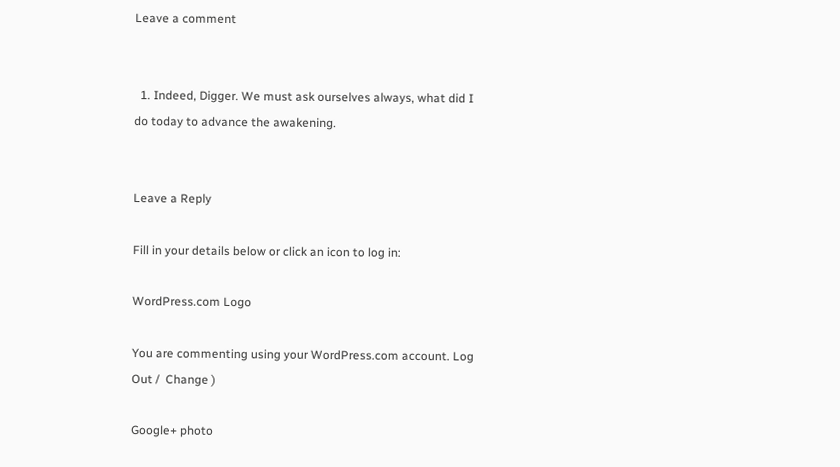Leave a comment


  1. Indeed, Digger. We must ask ourselves always, what did I do today to advance the awakening.


Leave a Reply

Fill in your details below or click an icon to log in:

WordPress.com Logo

You are commenting using your WordPress.com account. Log Out /  Change )

Google+ photo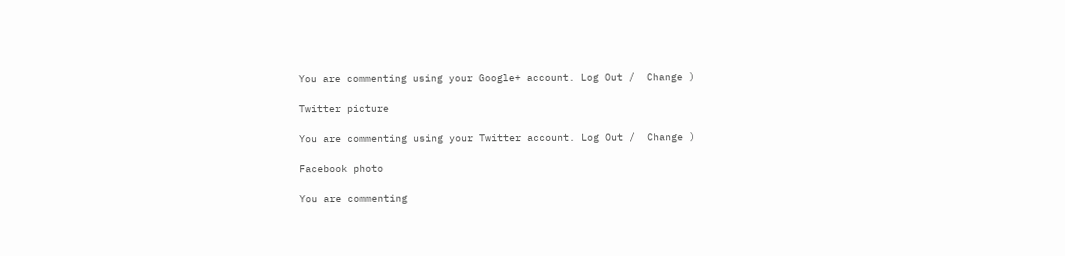You are commenting using your Google+ account. Log Out /  Change )

Twitter picture

You are commenting using your Twitter account. Log Out /  Change )

Facebook photo

You are commenting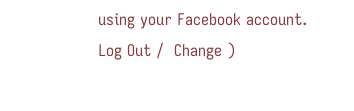using your Facebook account. Log Out /  Change )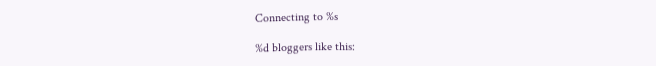Connecting to %s

%d bloggers like this: